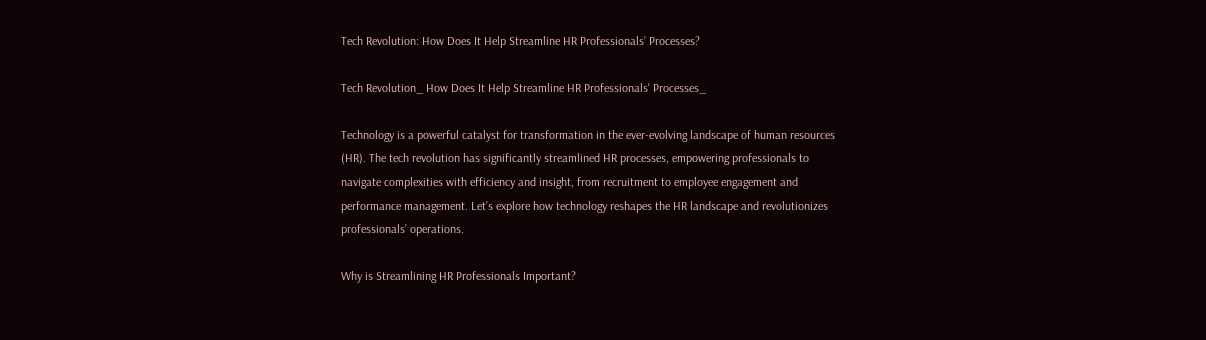Tech Revolution: How Does It Help Streamline HR Professionals’ Processes?

Tech Revolution_ How Does It Help Streamline HR Professionals' Processes_

Technology is a powerful catalyst for transformation in the ever-evolving landscape of human resources (HR). The tech revolution has significantly streamlined HR processes, empowering professionals to navigate complexities with efficiency and insight, from recruitment to employee engagement and performance management. Let’s explore how technology reshapes the HR landscape and revolutionizes professionals’ operations.

Why is Streamlining HR Professionals Important?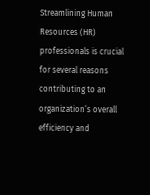Streamlining Human Resources (HR) professionals is crucial for several reasons contributing to an organization’s overall efficiency and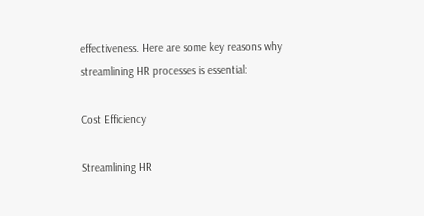effectiveness. Here are some key reasons why streamlining HR processes is essential:

Cost Efficiency

Streamlining HR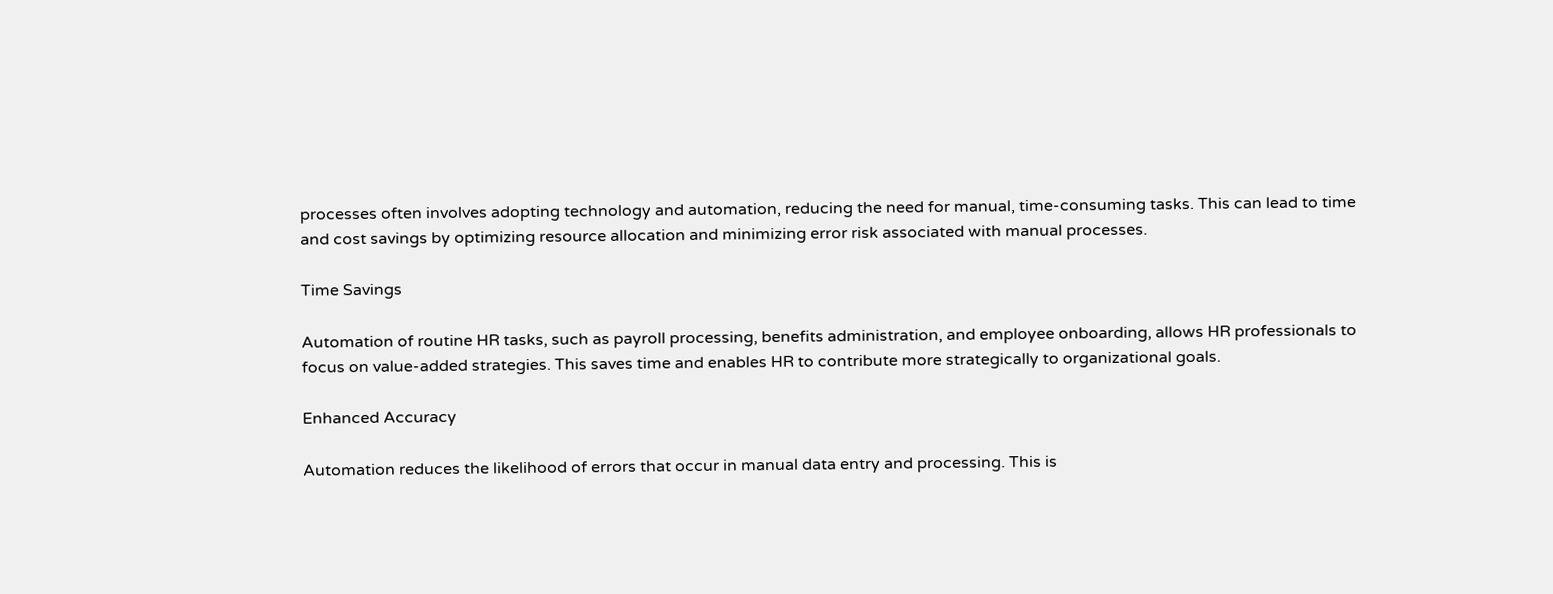processes often involves adopting technology and automation, reducing the need for manual, time-consuming tasks. This can lead to time and cost savings by optimizing resource allocation and minimizing error risk associated with manual processes.

Time Savings

Automation of routine HR tasks, such as payroll processing, benefits administration, and employee onboarding, allows HR professionals to focus on value-added strategies. This saves time and enables HR to contribute more strategically to organizational goals.

Enhanced Accuracy

Automation reduces the likelihood of errors that occur in manual data entry and processing. This is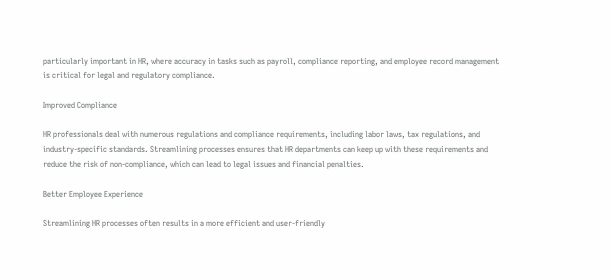particularly important in HR, where accuracy in tasks such as payroll, compliance reporting, and employee record management is critical for legal and regulatory compliance.

Improved Compliance

HR professionals deal with numerous regulations and compliance requirements, including labor laws, tax regulations, and industry-specific standards. Streamlining processes ensures that HR departments can keep up with these requirements and reduce the risk of non-compliance, which can lead to legal issues and financial penalties.

Better Employee Experience

Streamlining HR processes often results in a more efficient and user-friendly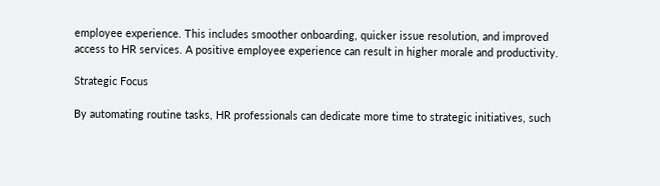employee experience. This includes smoother onboarding, quicker issue resolution, and improved access to HR services. A positive employee experience can result in higher morale and productivity.

Strategic Focus

By automating routine tasks, HR professionals can dedicate more time to strategic initiatives, such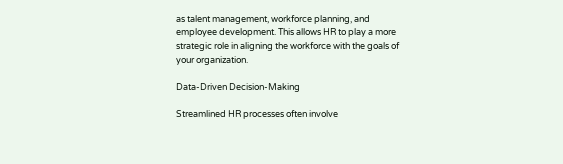as talent management, workforce planning, and employee development. This allows HR to play a more strategic role in aligning the workforce with the goals of your organization.

Data-Driven Decision-Making

Streamlined HR processes often involve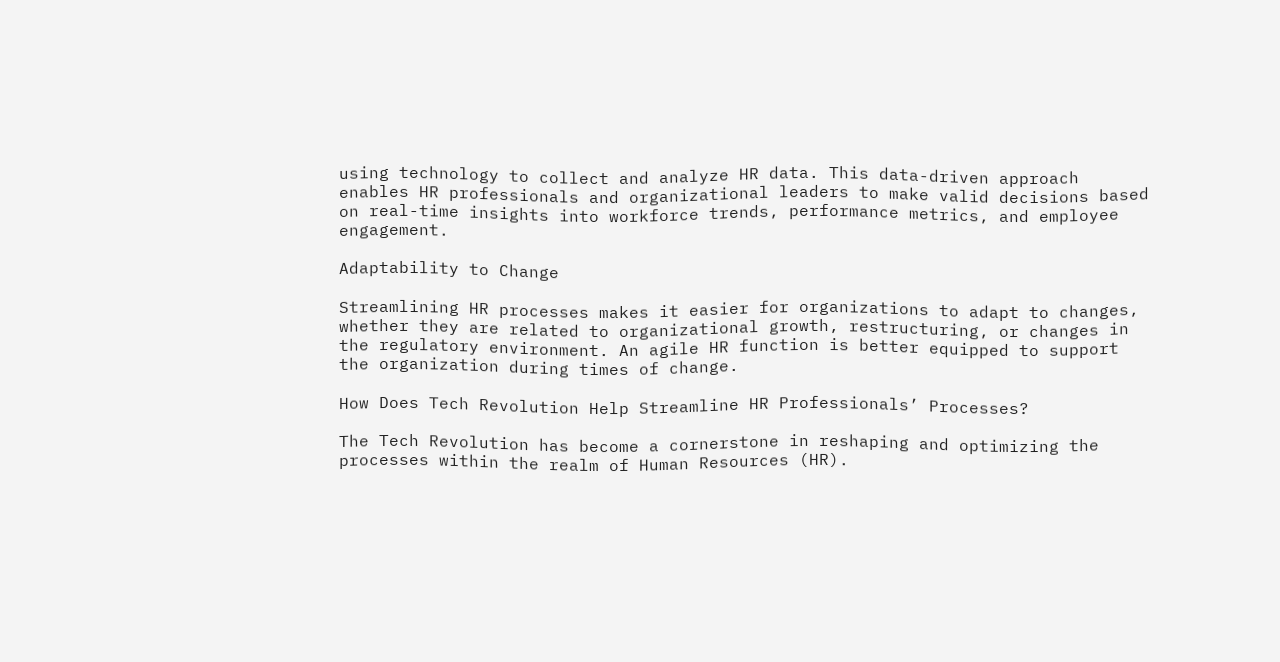using technology to collect and analyze HR data. This data-driven approach enables HR professionals and organizational leaders to make valid decisions based on real-time insights into workforce trends, performance metrics, and employee engagement.

Adaptability to Change

Streamlining HR processes makes it easier for organizations to adapt to changes, whether they are related to organizational growth, restructuring, or changes in the regulatory environment. An agile HR function is better equipped to support the organization during times of change.

How Does Tech Revolution Help Streamline HR Professionals’ Processes?

The Tech Revolution has become a cornerstone in reshaping and optimizing the processes within the realm of Human Resources (HR).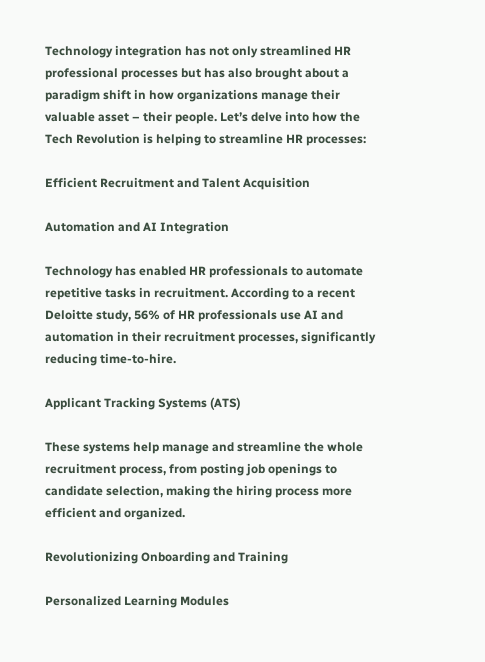Technology integration has not only streamlined HR professional processes but has also brought about a paradigm shift in how organizations manage their valuable asset – their people. Let’s delve into how the Tech Revolution is helping to streamline HR processes:

Efficient Recruitment and Talent Acquisition

Automation and AI Integration

Technology has enabled HR professionals to automate repetitive tasks in recruitment. According to a recent Deloitte study, 56% of HR professionals use AI and automation in their recruitment processes, significantly reducing time-to-hire.

Applicant Tracking Systems (ATS)

These systems help manage and streamline the whole recruitment process, from posting job openings to candidate selection, making the hiring process more efficient and organized.

Revolutionizing Onboarding and Training

Personalized Learning Modules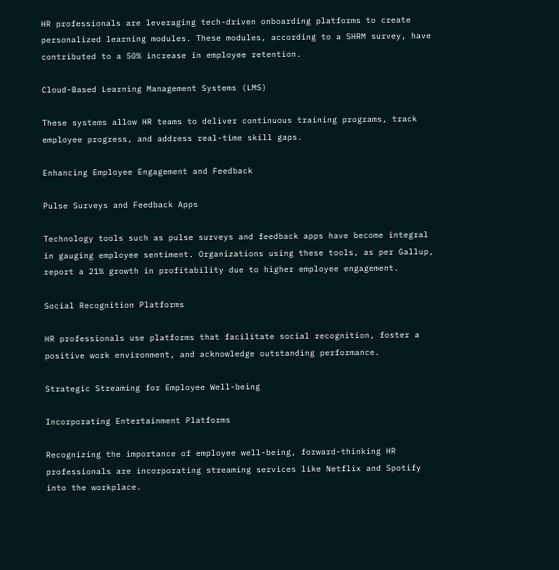HR professionals are leveraging tech-driven onboarding platforms to create personalized learning modules. These modules, according to a SHRM survey, have contributed to a 50% increase in employee retention.

Cloud-Based Learning Management Systems (LMS)

These systems allow HR teams to deliver continuous training programs, track employee progress, and address real-time skill gaps.

Enhancing Employee Engagement and Feedback

Pulse Surveys and Feedback Apps

Technology tools such as pulse surveys and feedback apps have become integral in gauging employee sentiment. Organizations using these tools, as per Gallup, report a 21% growth in profitability due to higher employee engagement.

Social Recognition Platforms

HR professionals use platforms that facilitate social recognition, foster a positive work environment, and acknowledge outstanding performance.

Strategic Streaming for Employee Well-being

Incorporating Entertainment Platforms

Recognizing the importance of employee well-being, forward-thinking HR professionals are incorporating streaming services like Netflix and Spotify into the workplace.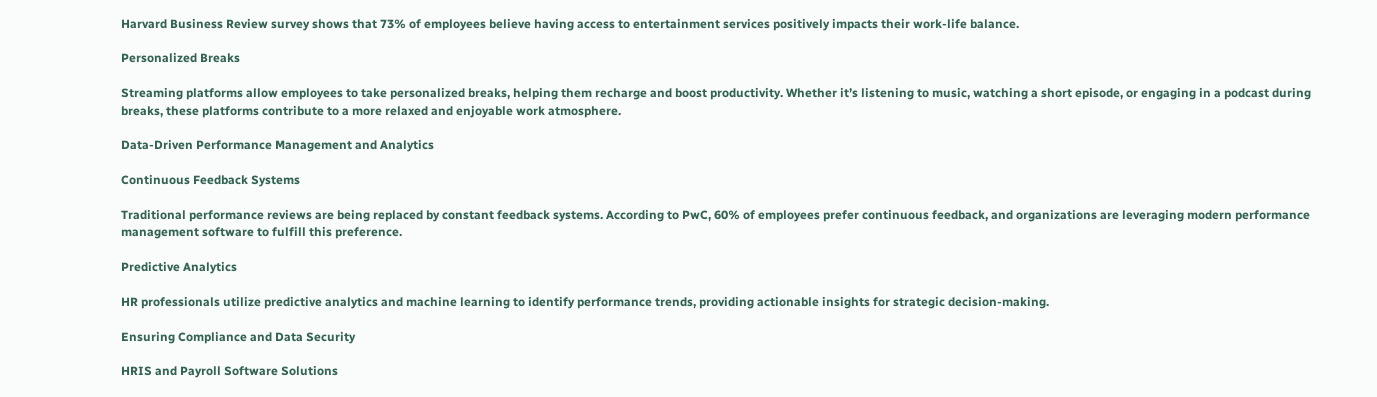Harvard Business Review survey shows that 73% of employees believe having access to entertainment services positively impacts their work-life balance.

Personalized Breaks

Streaming platforms allow employees to take personalized breaks, helping them recharge and boost productivity. Whether it’s listening to music, watching a short episode, or engaging in a podcast during breaks, these platforms contribute to a more relaxed and enjoyable work atmosphere.

Data-Driven Performance Management and Analytics

Continuous Feedback Systems

Traditional performance reviews are being replaced by constant feedback systems. According to PwC, 60% of employees prefer continuous feedback, and organizations are leveraging modern performance management software to fulfill this preference.

Predictive Analytics

HR professionals utilize predictive analytics and machine learning to identify performance trends, providing actionable insights for strategic decision-making.

Ensuring Compliance and Data Security

HRIS and Payroll Software Solutions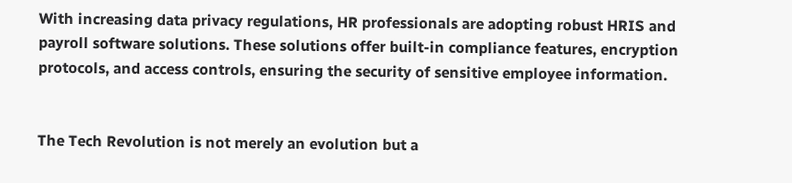With increasing data privacy regulations, HR professionals are adopting robust HRIS and payroll software solutions. These solutions offer built-in compliance features, encryption protocols, and access controls, ensuring the security of sensitive employee information.


The Tech Revolution is not merely an evolution but a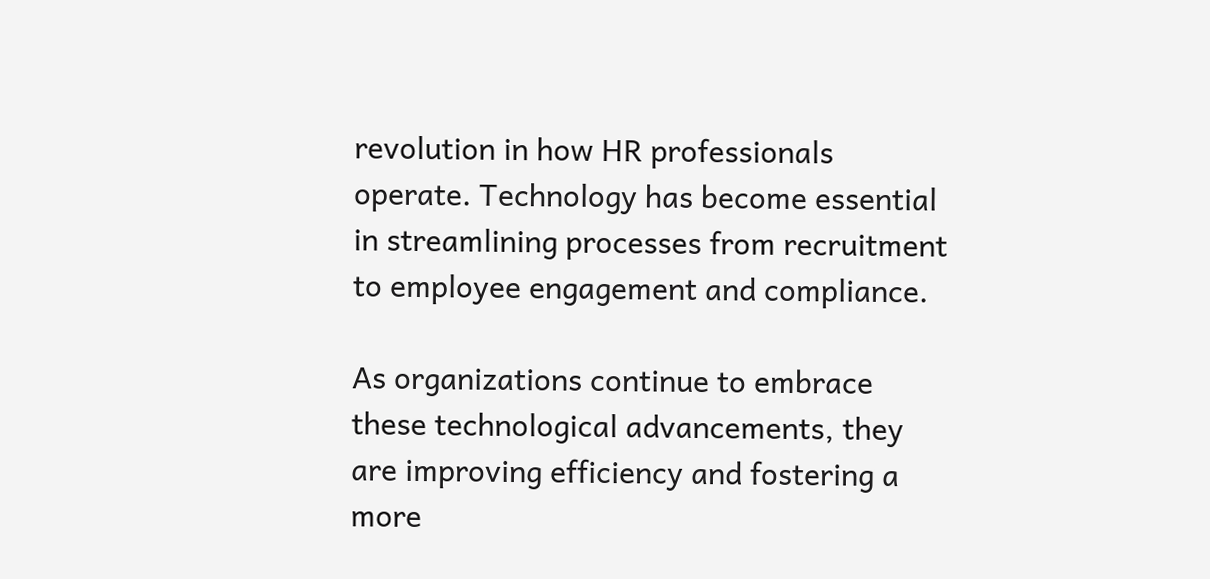revolution in how HR professionals operate. Technology has become essential in streamlining processes from recruitment to employee engagement and compliance.

As organizations continue to embrace these technological advancements, they are improving efficiency and fostering a more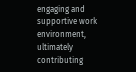engaging and supportive work environment, ultimately contributing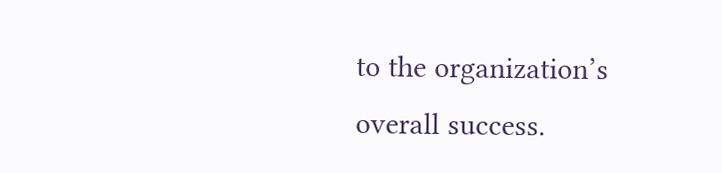to the organization’s overall success.